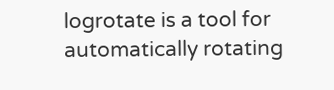logrotate is a tool for automatically rotating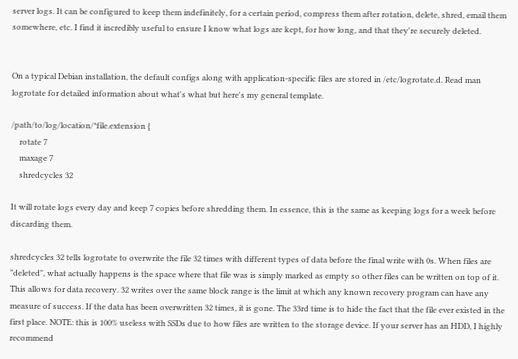server logs. It can be configured to keep them indefinitely, for a certain period, compress them after rotation, delete, shred, email them somewhere, etc. I find it incredibly useful to ensure I know what logs are kept, for how long, and that they're securely deleted.


On a typical Debian installation, the default configs along with application-specific files are stored in /etc/logrotate.d. Read man logrotate for detailed information about what's what but here's my general template.

/path/to/log/location/*file.extension {
    rotate 7
    maxage 7
    shredcycles 32

It will rotate logs every day and keep 7 copies before shredding them. In essence, this is the same as keeping logs for a week before discarding them.

shredcycles 32 tells logrotate to overwrite the file 32 times with different types of data before the final write with 0s. When files are "deleted", what actually happens is the space where that file was is simply marked as empty so other files can be written on top of it. This allows for data recovery. 32 writes over the same block range is the limit at which any known recovery program can have any measure of success. If the data has been overwritten 32 times, it is gone. The 33rd time is to hide the fact that the file ever existed in the first place. NOTE: this is 100% useless with SSDs due to how files are written to the storage device. If your server has an HDD, I highly recommend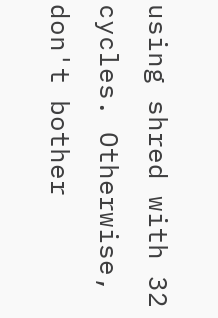using shred with 32 cycles. Otherwise, don't bother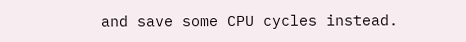and save some CPU cycles instead.